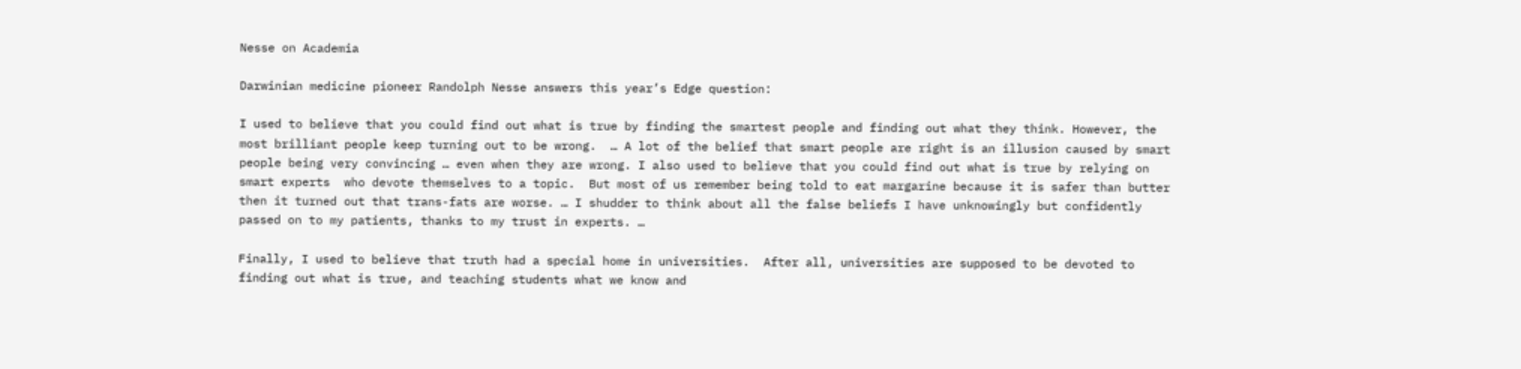Nesse on Academia

Darwinian medicine pioneer Randolph Nesse answers this year’s Edge question:

I used to believe that you could find out what is true by finding the smartest people and finding out what they think. However, the most brilliant people keep turning out to be wrong.  … A lot of the belief that smart people are right is an illusion caused by smart  people being very convincing … even when they are wrong. I also used to believe that you could find out what is true by relying on  smart experts  who devote themselves to a topic.  But most of us remember being told to eat margarine because it is safer than butter  then it turned out that trans-fats are worse. … I shudder to think about all the false beliefs I have unknowingly but confidently passed on to my patients, thanks to my trust in experts. …

Finally, I used to believe that truth had a special home in universities.  After all, universities are supposed to be devoted to finding out what is true, and teaching students what we know and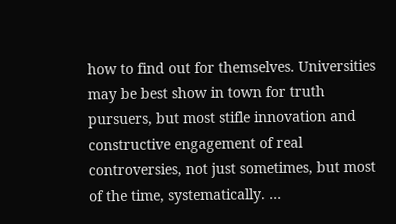how to find out for themselves. Universities may be best show in town for truth pursuers, but most stifle innovation and constructive engagement of real controversies, not just sometimes, but most of the time, systematically. …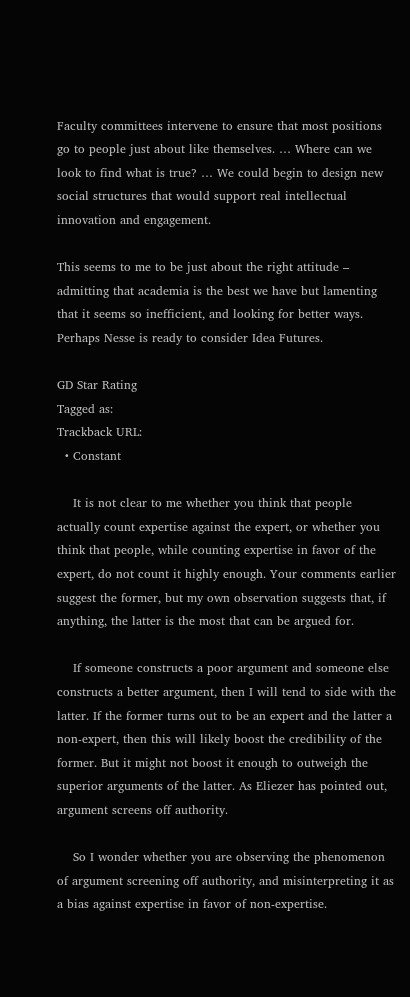Faculty committees intervene to ensure that most positions go to people just about like themselves. … Where can we look to find what is true? … We could begin to design new social structures that would support real intellectual innovation and engagement.

This seems to me to be just about the right attitude – admitting that academia is the best we have but lamenting that it seems so inefficient, and looking for better ways. Perhaps Nesse is ready to consider Idea Futures.

GD Star Rating
Tagged as:
Trackback URL:
  • Constant

    It is not clear to me whether you think that people actually count expertise against the expert, or whether you think that people, while counting expertise in favor of the expert, do not count it highly enough. Your comments earlier suggest the former, but my own observation suggests that, if anything, the latter is the most that can be argued for.

    If someone constructs a poor argument and someone else constructs a better argument, then I will tend to side with the latter. If the former turns out to be an expert and the latter a non-expert, then this will likely boost the credibility of the former. But it might not boost it enough to outweigh the superior arguments of the latter. As Eliezer has pointed out, argument screens off authority.

    So I wonder whether you are observing the phenomenon of argument screening off authority, and misinterpreting it as a bias against expertise in favor of non-expertise.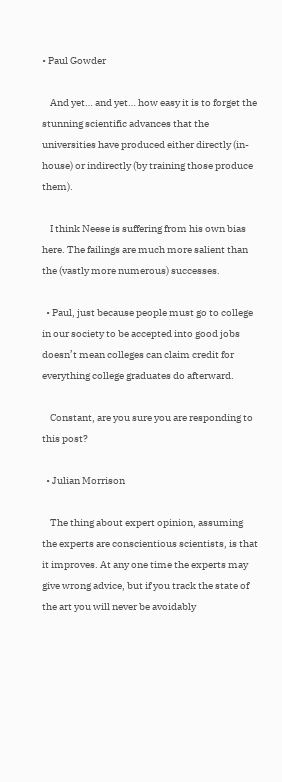• Paul Gowder

    And yet… and yet… how easy it is to forget the stunning scientific advances that the universities have produced either directly (in-house) or indirectly (by training those produce them).

    I think Neese is suffering from his own bias here. The failings are much more salient than the (vastly more numerous) successes.

  • Paul, just because people must go to college in our society to be accepted into good jobs doesn’t mean colleges can claim credit for everything college graduates do afterward.

    Constant, are you sure you are responding to this post?

  • Julian Morrison

    The thing about expert opinion, assuming the experts are conscientious scientists, is that it improves. At any one time the experts may give wrong advice, but if you track the state of the art you will never be avoidably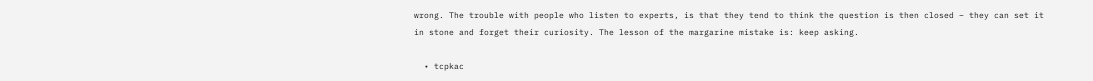wrong. The trouble with people who listen to experts, is that they tend to think the question is then closed – they can set it in stone and forget their curiosity. The lesson of the margarine mistake is: keep asking.

  • tcpkac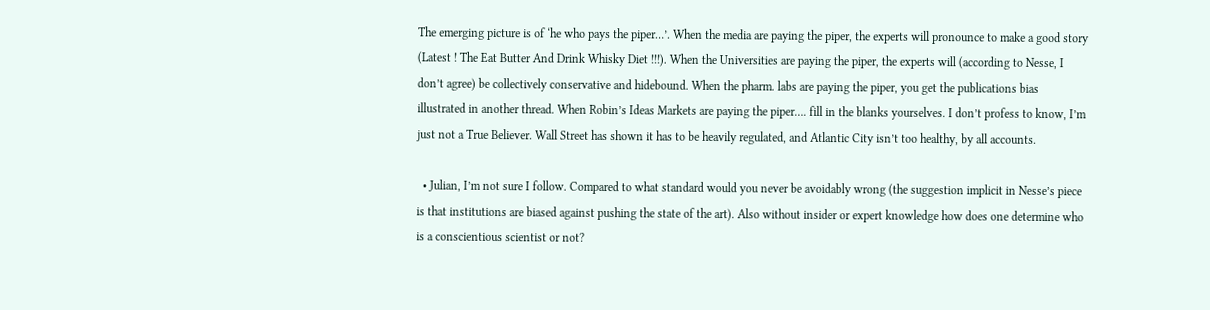The emerging picture is of ‘he who pays the piper…’. When the media are paying the piper, the experts will pronounce to make a good story (Latest ! The Eat Butter And Drink Whisky Diet !!!). When the Universities are paying the piper, the experts will (according to Nesse, I don’t agree) be collectively conservative and hidebound. When the pharm. labs are paying the piper, you get the publications bias illustrated in another thread. When Robin’s Ideas Markets are paying the piper…. fill in the blanks yourselves. I don’t profess to know, I’m just not a True Believer. Wall Street has shown it has to be heavily regulated, and Atlantic City isn’t too healthy, by all accounts.

  • Julian, I’m not sure I follow. Compared to what standard would you never be avoidably wrong (the suggestion implicit in Nesse’s piece is that institutions are biased against pushing the state of the art). Also without insider or expert knowledge how does one determine who is a conscientious scientist or not?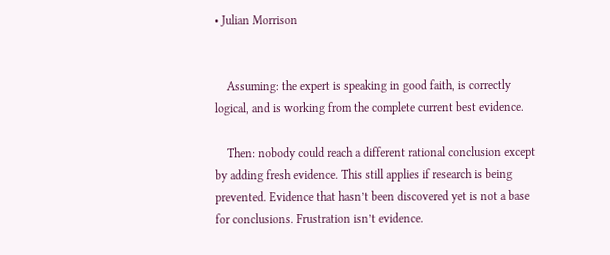• Julian Morrison


    Assuming: the expert is speaking in good faith, is correctly logical, and is working from the complete current best evidence.

    Then: nobody could reach a different rational conclusion except by adding fresh evidence. This still applies if research is being prevented. Evidence that hasn’t been discovered yet is not a base for conclusions. Frustration isn’t evidence.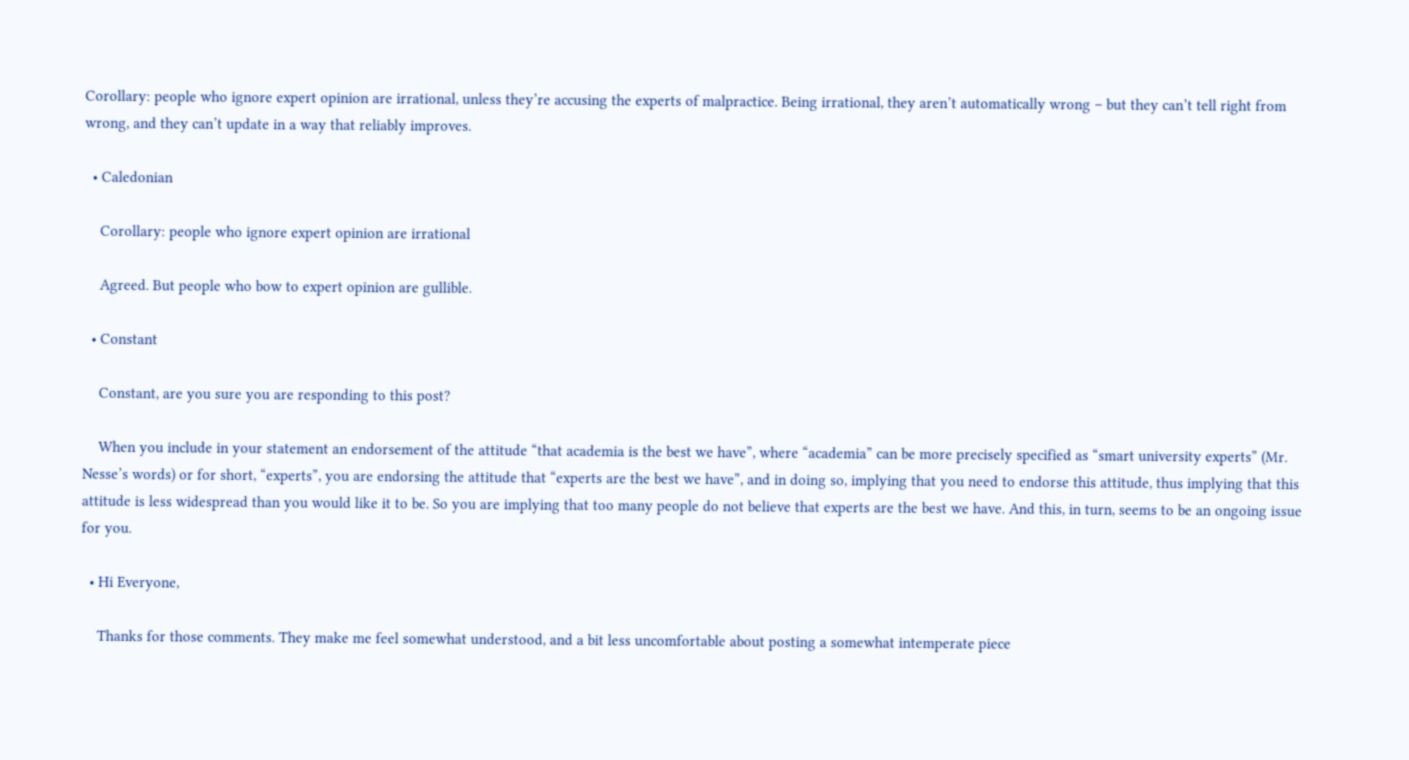Corollary: people who ignore expert opinion are irrational, unless they’re accusing the experts of malpractice. Being irrational, they aren’t automatically wrong – but they can’t tell right from wrong, and they can’t update in a way that reliably improves.

  • Caledonian

    Corollary: people who ignore expert opinion are irrational

    Agreed. But people who bow to expert opinion are gullible.

  • Constant

    Constant, are you sure you are responding to this post?

    When you include in your statement an endorsement of the attitude “that academia is the best we have”, where “academia” can be more precisely specified as “smart university experts” (Mr. Nesse’s words) or for short, “experts”, you are endorsing the attitude that “experts are the best we have”, and in doing so, implying that you need to endorse this attitude, thus implying that this attitude is less widespread than you would like it to be. So you are implying that too many people do not believe that experts are the best we have. And this, in turn, seems to be an ongoing issue for you.

  • Hi Everyone,

    Thanks for those comments. They make me feel somewhat understood, and a bit less uncomfortable about posting a somewhat intemperate piece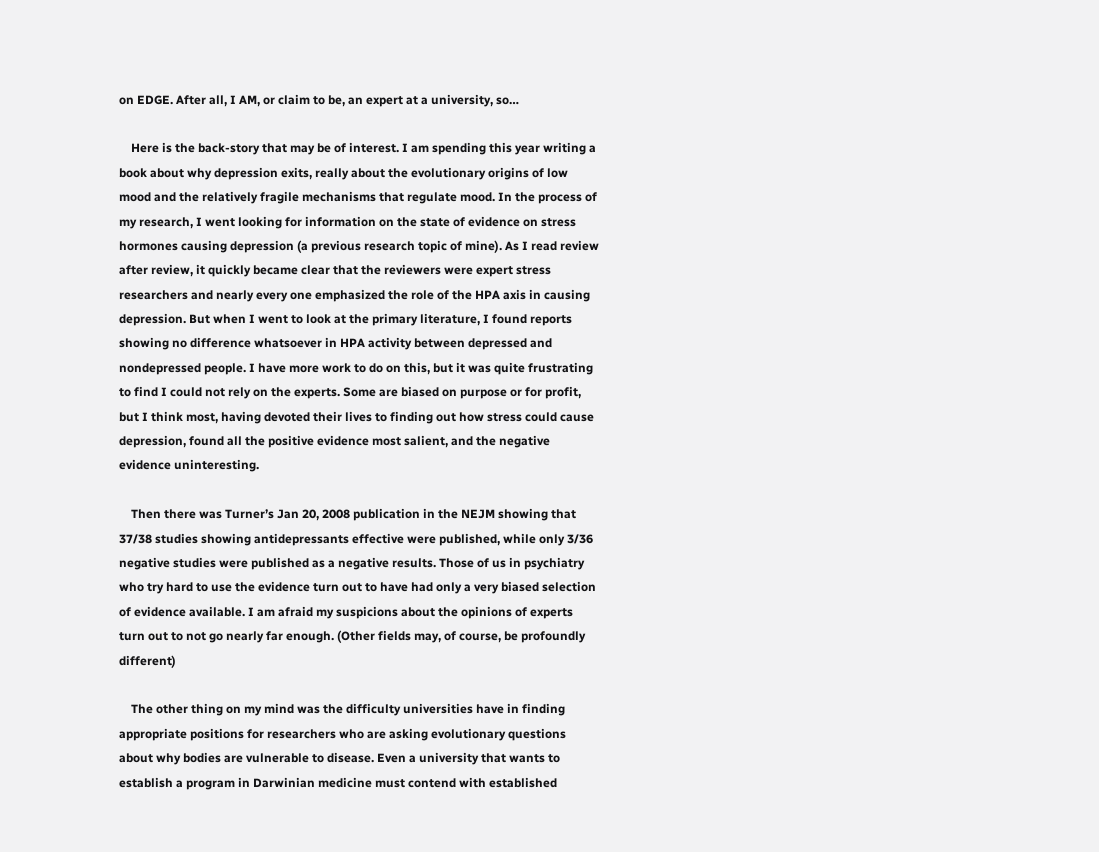on EDGE. After all, I AM, or claim to be, an expert at a university, so…

    Here is the back-story that may be of interest. I am spending this year writing a book about why depression exits, really about the evolutionary origins of low mood and the relatively fragile mechanisms that regulate mood. In the process of my research, I went looking for information on the state of evidence on stress hormones causing depression (a previous research topic of mine). As I read review after review, it quickly became clear that the reviewers were expert stress researchers and nearly every one emphasized the role of the HPA axis in causing depression. But when I went to look at the primary literature, I found reports showing no difference whatsoever in HPA activity between depressed and nondepressed people. I have more work to do on this, but it was quite frustrating to find I could not rely on the experts. Some are biased on purpose or for profit, but I think most, having devoted their lives to finding out how stress could cause depression, found all the positive evidence most salient, and the negative evidence uninteresting.

    Then there was Turner’s Jan 20, 2008 publication in the NEJM showing that 37/38 studies showing antidepressants effective were published, while only 3/36 negative studies were published as a negative results. Those of us in psychiatry who try hard to use the evidence turn out to have had only a very biased selection of evidence available. I am afraid my suspicions about the opinions of experts turn out to not go nearly far enough. (Other fields may, of course, be profoundly different)

    The other thing on my mind was the difficulty universities have in finding appropriate positions for researchers who are asking evolutionary questions about why bodies are vulnerable to disease. Even a university that wants to establish a program in Darwinian medicine must contend with established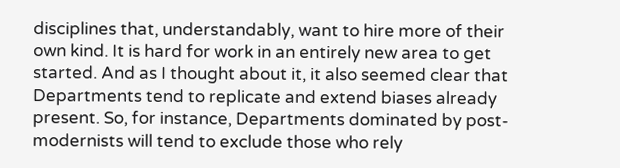disciplines that, understandably, want to hire more of their own kind. It is hard for work in an entirely new area to get started. And as I thought about it, it also seemed clear that Departments tend to replicate and extend biases already present. So, for instance, Departments dominated by post-modernists will tend to exclude those who rely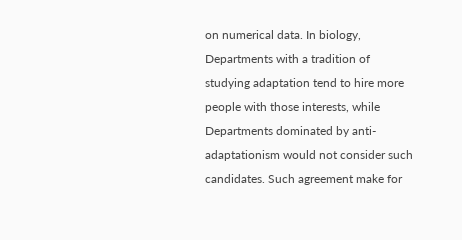on numerical data. In biology, Departments with a tradition of studying adaptation tend to hire more people with those interests, while Departments dominated by anti-adaptationism would not consider such candidates. Such agreement make for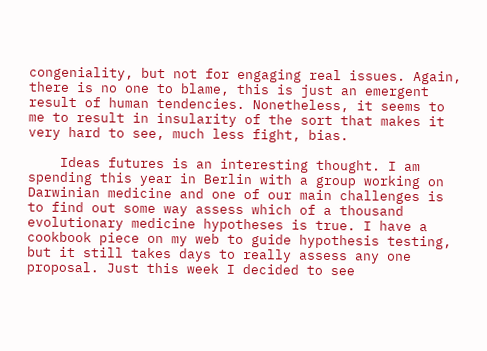congeniality, but not for engaging real issues. Again, there is no one to blame, this is just an emergent result of human tendencies. Nonetheless, it seems to me to result in insularity of the sort that makes it very hard to see, much less fight, bias.

    Ideas futures is an interesting thought. I am spending this year in Berlin with a group working on Darwinian medicine and one of our main challenges is to find out some way assess which of a thousand evolutionary medicine hypotheses is true. I have a cookbook piece on my web to guide hypothesis testing, but it still takes days to really assess any one proposal. Just this week I decided to see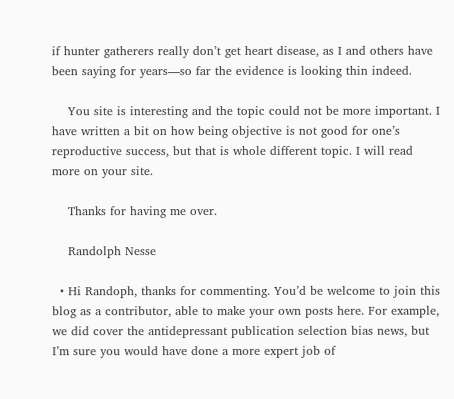if hunter gatherers really don’t get heart disease, as I and others have been saying for years—so far the evidence is looking thin indeed.

    You site is interesting and the topic could not be more important. I have written a bit on how being objective is not good for one’s reproductive success, but that is whole different topic. I will read more on your site.

    Thanks for having me over.

    Randolph Nesse

  • Hi Randoph, thanks for commenting. You’d be welcome to join this blog as a contributor, able to make your own posts here. For example, we did cover the antidepressant publication selection bias news, but I’m sure you would have done a more expert job of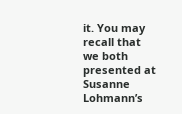it. You may recall that we both presented at Susanne Lohmann’s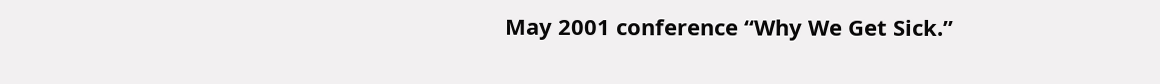May 2001 conference “Why We Get Sick.”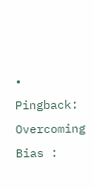• Pingback: Overcoming Bias :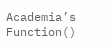Academia’s Function()